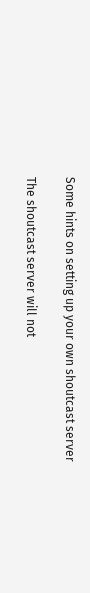Some hints on setting up your own shoutcast server

The shoutcast server will not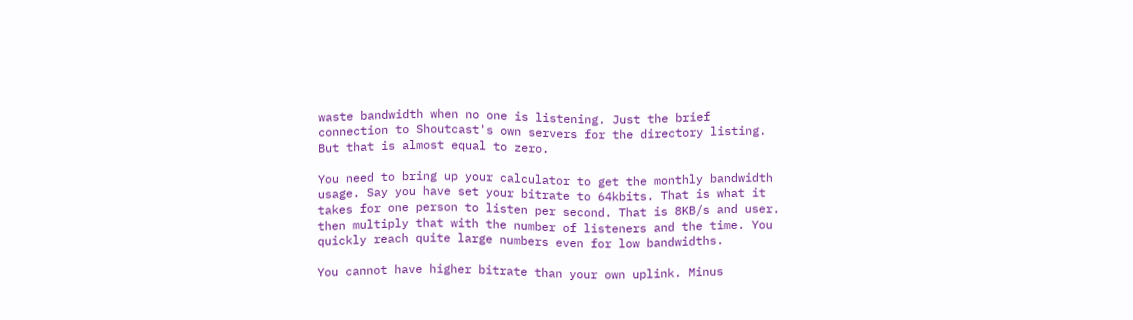waste bandwidth when no one is listening. Just the brief connection to Shoutcast's own servers for the directory listing. But that is almost equal to zero.

You need to bring up your calculator to get the monthly bandwidth usage. Say you have set your bitrate to 64kbits. That is what it takes for one person to listen per second. That is 8KB/s and user. then multiply that with the number of listeners and the time. You quickly reach quite large numbers even for low bandwidths.

You cannot have higher bitrate than your own uplink. Minus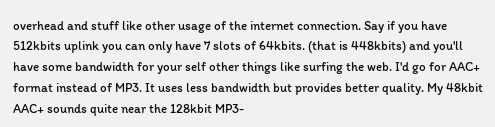overhead and stuff like other usage of the internet connection. Say if you have 512kbits uplink you can only have 7 slots of 64kbits. (that is 448kbits) and you'll have some bandwidth for your self other things like surfing the web. I'd go for AAC+ format instead of MP3. It uses less bandwidth but provides better quality. My 48kbit AAC+ sounds quite near the 128kbit MP3-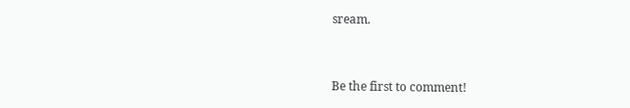sream.



Be the first to comment!